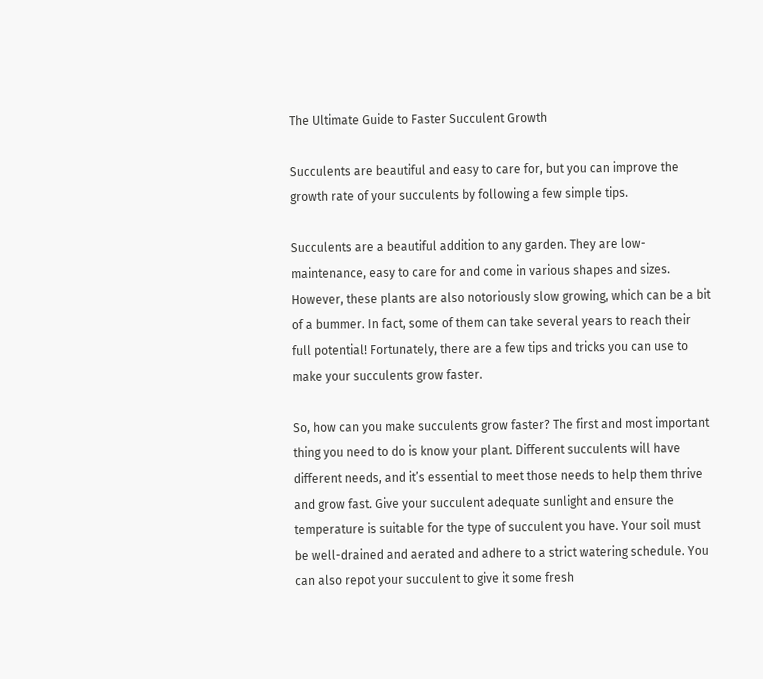The Ultimate Guide to Faster Succulent Growth

Succulents are beautiful and easy to care for, but you can improve the growth rate of your succulents by following a few simple tips.

Succulents are a beautiful addition to any garden. They are low-maintenance, easy to care for and come in various shapes and sizes. However, these plants are also notoriously slow growing, which can be a bit of a bummer. In fact, some of them can take several years to reach their full potential! Fortunately, there are a few tips and tricks you can use to make your succulents grow faster.

So, how can you make succulents grow faster? The first and most important thing you need to do is know your plant. Different succulents will have different needs, and it’s essential to meet those needs to help them thrive and grow fast. Give your succulent adequate sunlight and ensure the temperature is suitable for the type of succulent you have. Your soil must be well-drained and aerated and adhere to a strict watering schedule. You can also repot your succulent to give it some fresh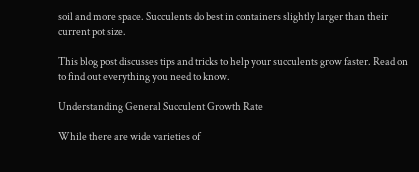soil and more space. Succulents do best in containers slightly larger than their current pot size.

This blog post discusses tips and tricks to help your succulents grow faster. Read on to find out everything you need to know.

Understanding General Succulent Growth Rate

While there are wide varieties of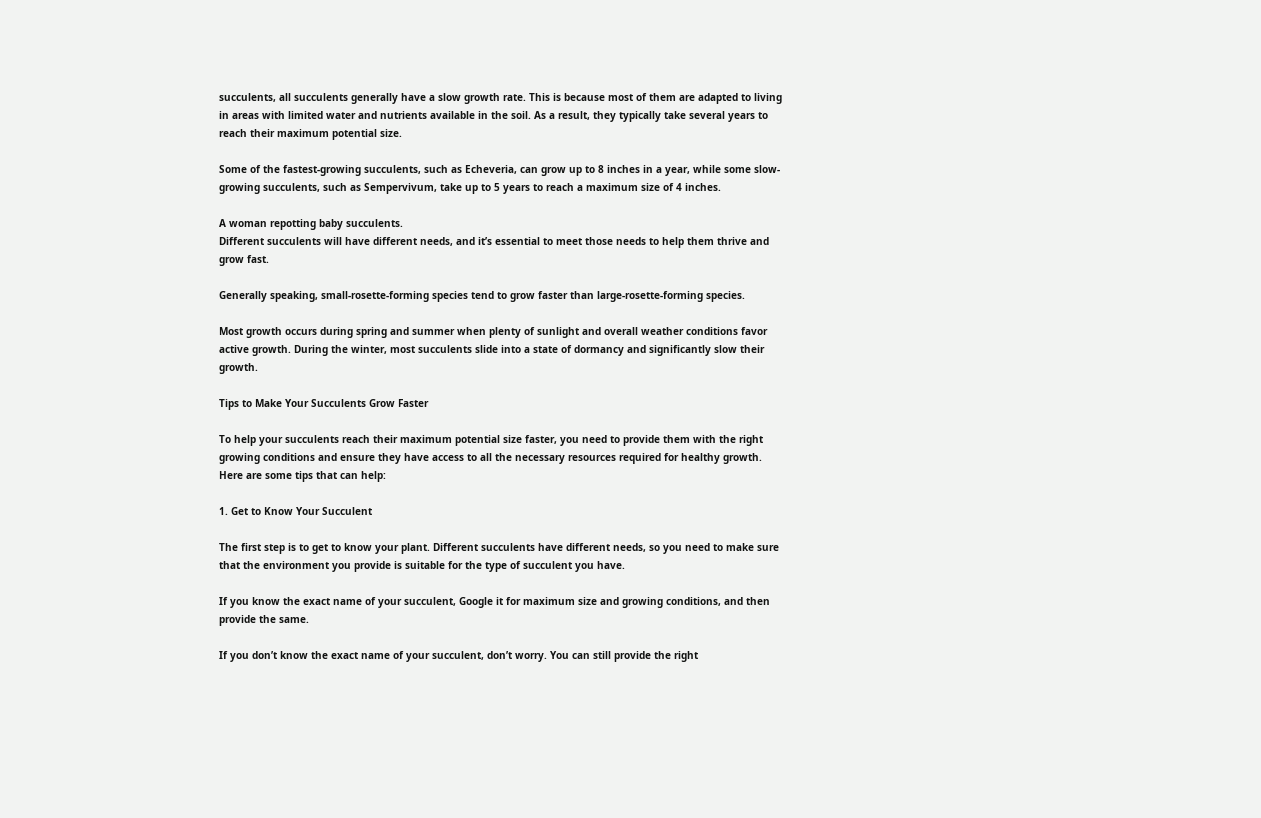succulents, all succulents generally have a slow growth rate. This is because most of them are adapted to living in areas with limited water and nutrients available in the soil. As a result, they typically take several years to reach their maximum potential size.

Some of the fastest-growing succulents, such as Echeveria, can grow up to 8 inches in a year, while some slow-growing succulents, such as Sempervivum, take up to 5 years to reach a maximum size of 4 inches.

A woman repotting baby succulents.
Different succulents will have different needs, and it’s essential to meet those needs to help them thrive and grow fast.

Generally speaking, small-rosette-forming species tend to grow faster than large-rosette-forming species.

Most growth occurs during spring and summer when plenty of sunlight and overall weather conditions favor active growth. During the winter, most succulents slide into a state of dormancy and significantly slow their growth.

Tips to Make Your Succulents Grow Faster

To help your succulents reach their maximum potential size faster, you need to provide them with the right growing conditions and ensure they have access to all the necessary resources required for healthy growth. Here are some tips that can help:

1. Get to Know Your Succulent

The first step is to get to know your plant. Different succulents have different needs, so you need to make sure that the environment you provide is suitable for the type of succulent you have.

If you know the exact name of your succulent, Google it for maximum size and growing conditions, and then provide the same.

If you don’t know the exact name of your succulent, don’t worry. You can still provide the right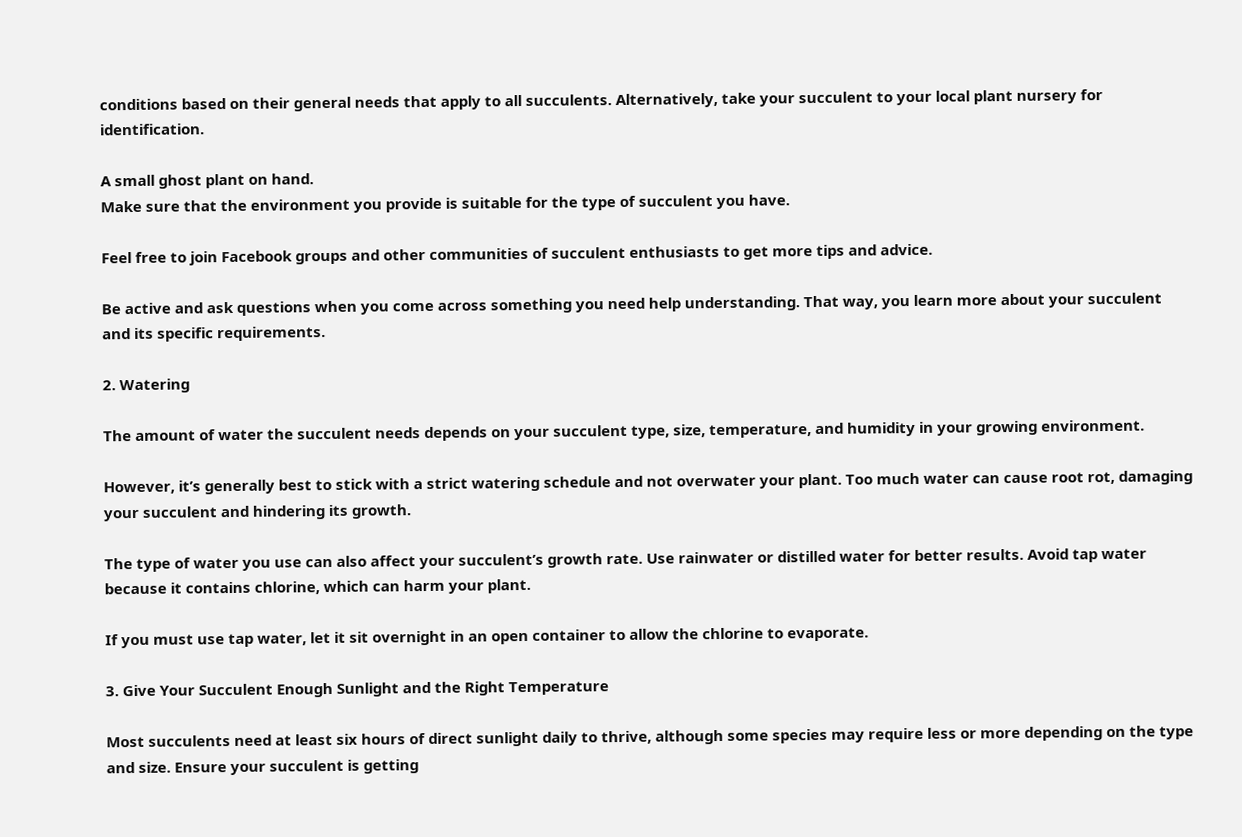conditions based on their general needs that apply to all succulents. Alternatively, take your succulent to your local plant nursery for identification.

A small ghost plant on hand.
Make sure that the environment you provide is suitable for the type of succulent you have.

Feel free to join Facebook groups and other communities of succulent enthusiasts to get more tips and advice.

Be active and ask questions when you come across something you need help understanding. That way, you learn more about your succulent and its specific requirements.

2. Watering

The amount of water the succulent needs depends on your succulent type, size, temperature, and humidity in your growing environment.

However, it’s generally best to stick with a strict watering schedule and not overwater your plant. Too much water can cause root rot, damaging your succulent and hindering its growth.

The type of water you use can also affect your succulent’s growth rate. Use rainwater or distilled water for better results. Avoid tap water because it contains chlorine, which can harm your plant.

If you must use tap water, let it sit overnight in an open container to allow the chlorine to evaporate.

3. Give Your Succulent Enough Sunlight and the Right Temperature

Most succulents need at least six hours of direct sunlight daily to thrive, although some species may require less or more depending on the type and size. Ensure your succulent is getting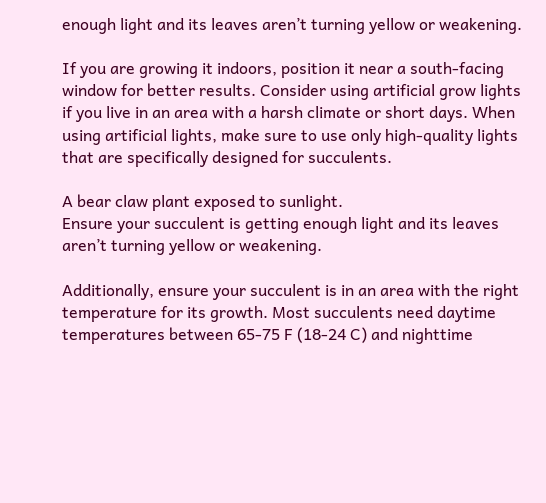enough light and its leaves aren’t turning yellow or weakening.

If you are growing it indoors, position it near a south-facing window for better results. Consider using artificial grow lights if you live in an area with a harsh climate or short days. When using artificial lights, make sure to use only high-quality lights that are specifically designed for succulents.

A bear claw plant exposed to sunlight.
Ensure your succulent is getting enough light and its leaves aren’t turning yellow or weakening.

Additionally, ensure your succulent is in an area with the right temperature for its growth. Most succulents need daytime temperatures between 65-75 F (18-24 C) and nighttime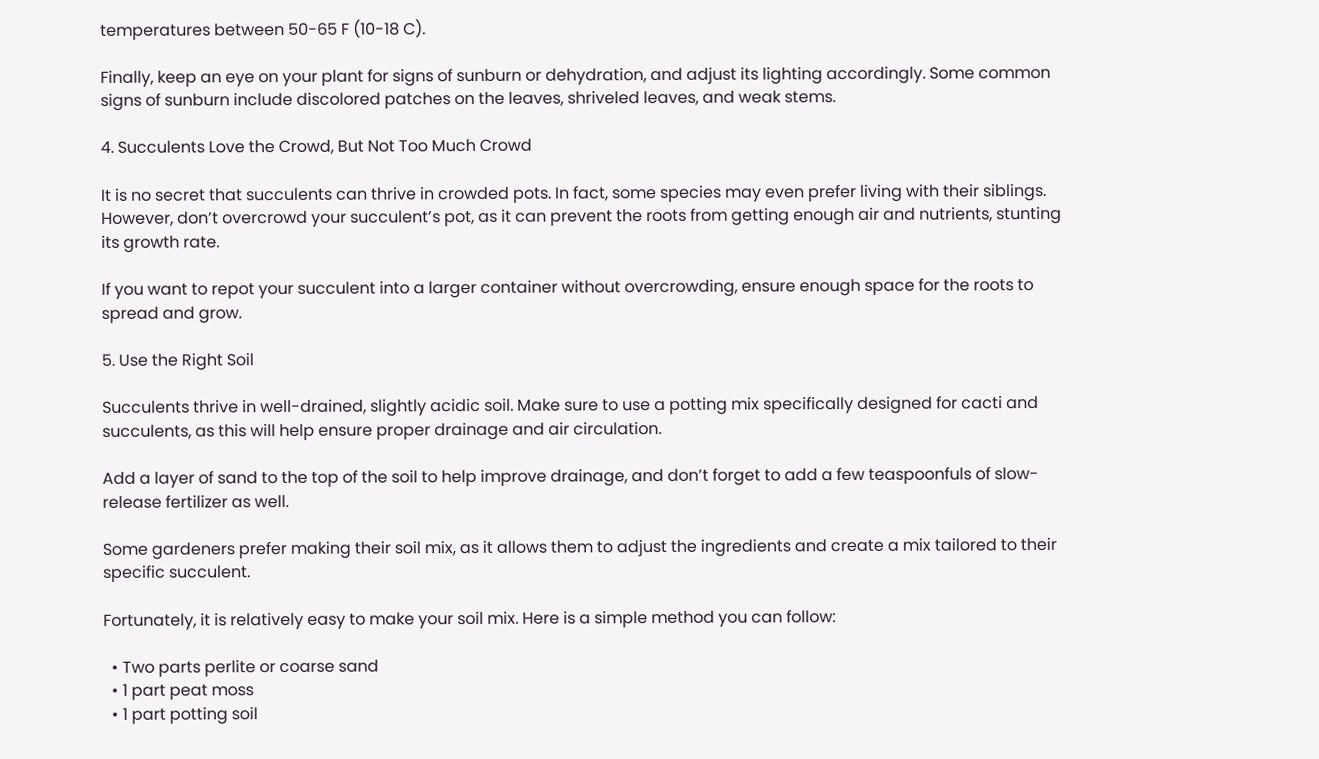temperatures between 50-65 F (10-18 C).

Finally, keep an eye on your plant for signs of sunburn or dehydration, and adjust its lighting accordingly. Some common signs of sunburn include discolored patches on the leaves, shriveled leaves, and weak stems.

4. Succulents Love the Crowd, But Not Too Much Crowd

It is no secret that succulents can thrive in crowded pots. In fact, some species may even prefer living with their siblings. However, don’t overcrowd your succulent’s pot, as it can prevent the roots from getting enough air and nutrients, stunting its growth rate.

If you want to repot your succulent into a larger container without overcrowding, ensure enough space for the roots to spread and grow.

5. Use the Right Soil

Succulents thrive in well-drained, slightly acidic soil. Make sure to use a potting mix specifically designed for cacti and succulents, as this will help ensure proper drainage and air circulation.

Add a layer of sand to the top of the soil to help improve drainage, and don’t forget to add a few teaspoonfuls of slow-release fertilizer as well.

Some gardeners prefer making their soil mix, as it allows them to adjust the ingredients and create a mix tailored to their specific succulent.

Fortunately, it is relatively easy to make your soil mix. Here is a simple method you can follow:

  • Two parts perlite or coarse sand
  • 1 part peat moss
  • 1 part potting soil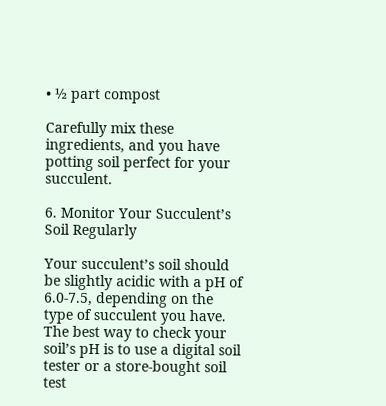• ½ part compost

Carefully mix these ingredients, and you have potting soil perfect for your succulent.

6. Monitor Your Succulent’s Soil Regularly

Your succulent’s soil should be slightly acidic with a pH of 6.0-7.5, depending on the type of succulent you have. The best way to check your soil’s pH is to use a digital soil tester or a store-bought soil test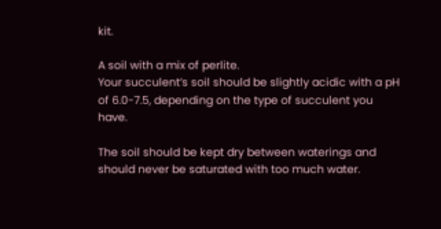kit.

A soil with a mix of perlite.
Your succulent’s soil should be slightly acidic with a pH of 6.0-7.5, depending on the type of succulent you have.

The soil should be kept dry between waterings and should never be saturated with too much water.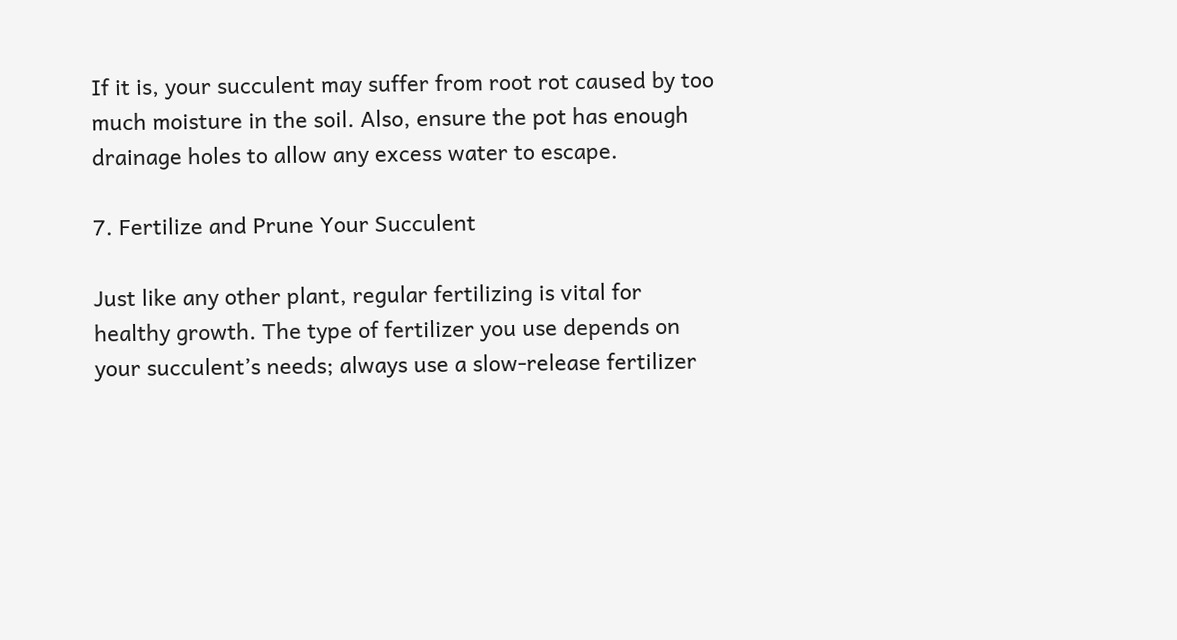If it is, your succulent may suffer from root rot caused by too much moisture in the soil. Also, ensure the pot has enough drainage holes to allow any excess water to escape.

7. Fertilize and Prune Your Succulent

Just like any other plant, regular fertilizing is vital for healthy growth. The type of fertilizer you use depends on your succulent’s needs; always use a slow-release fertilizer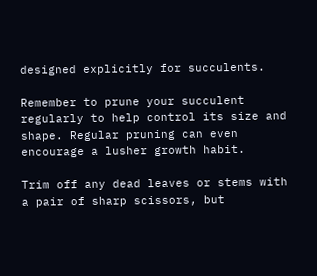designed explicitly for succulents.

Remember to prune your succulent regularly to help control its size and shape. Regular pruning can even encourage a lusher growth habit.

Trim off any dead leaves or stems with a pair of sharp scissors, but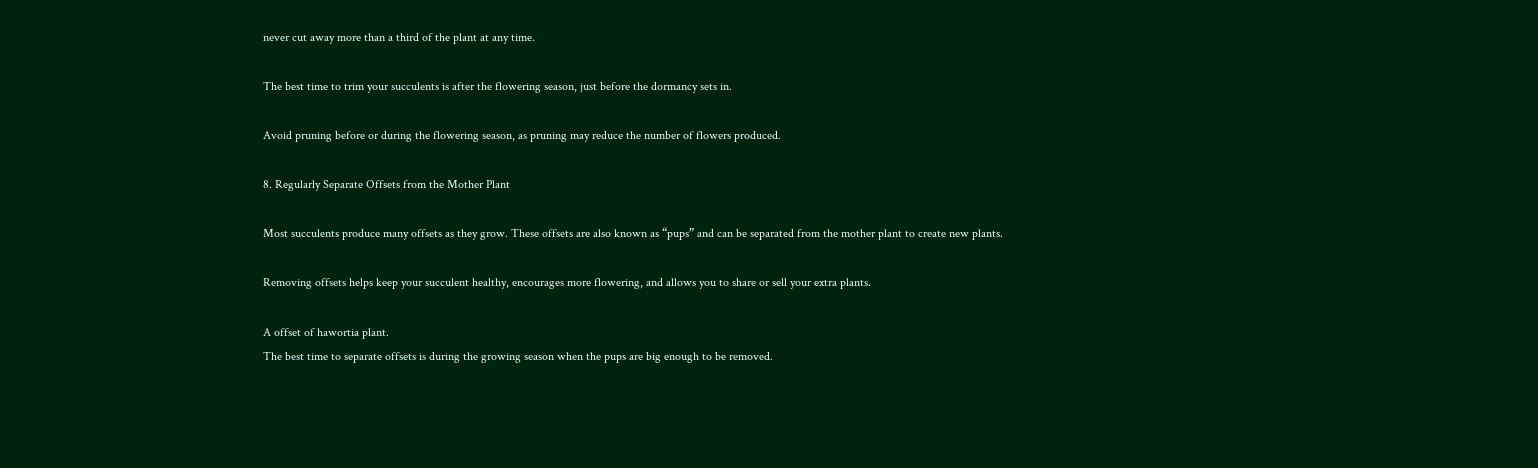never cut away more than a third of the plant at any time.

The best time to trim your succulents is after the flowering season, just before the dormancy sets in.

Avoid pruning before or during the flowering season, as pruning may reduce the number of flowers produced.

8. Regularly Separate Offsets from the Mother Plant

Most succulents produce many offsets as they grow. These offsets are also known as “pups” and can be separated from the mother plant to create new plants.

Removing offsets helps keep your succulent healthy, encourages more flowering, and allows you to share or sell your extra plants.

A offset of hawortia plant.
The best time to separate offsets is during the growing season when the pups are big enough to be removed.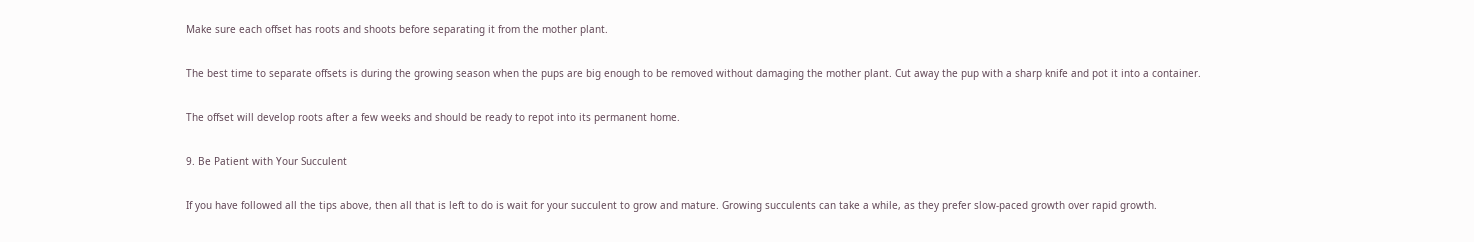Make sure each offset has roots and shoots before separating it from the mother plant.

The best time to separate offsets is during the growing season when the pups are big enough to be removed without damaging the mother plant. Cut away the pup with a sharp knife and pot it into a container.

The offset will develop roots after a few weeks and should be ready to repot into its permanent home.

9. Be Patient with Your Succulent

If you have followed all the tips above, then all that is left to do is wait for your succulent to grow and mature. Growing succulents can take a while, as they prefer slow-paced growth over rapid growth.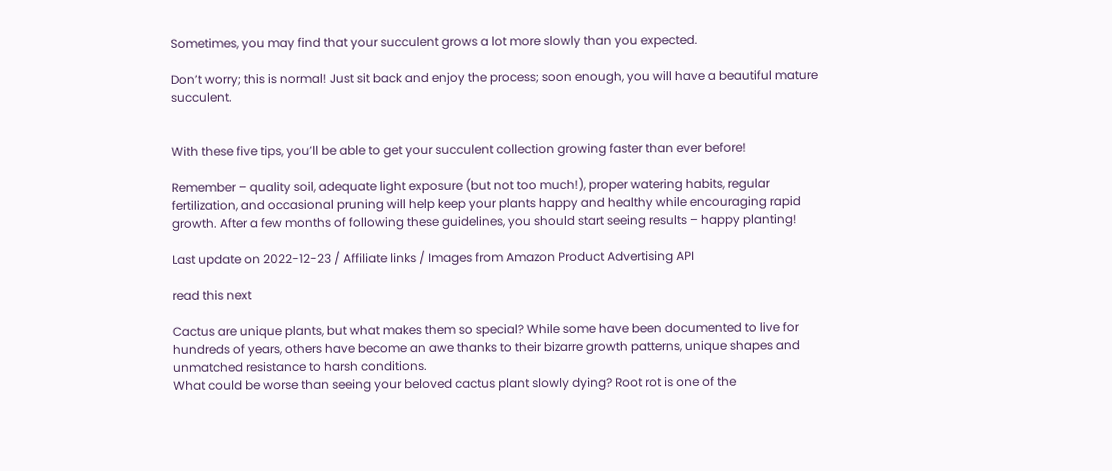Sometimes, you may find that your succulent grows a lot more slowly than you expected.

Don’t worry; this is normal! Just sit back and enjoy the process; soon enough, you will have a beautiful mature succulent.


With these five tips, you’ll be able to get your succulent collection growing faster than ever before!

Remember – quality soil, adequate light exposure (but not too much!), proper watering habits, regular fertilization, and occasional pruning will help keep your plants happy and healthy while encouraging rapid growth. After a few months of following these guidelines, you should start seeing results – happy planting!

Last update on 2022-12-23 / Affiliate links / Images from Amazon Product Advertising API

read this next

Cactus are unique plants, but what makes them so special? While some have been documented to live for hundreds of years, others have become an awe thanks to their bizarre growth patterns, unique shapes and unmatched resistance to harsh conditions.
What could be worse than seeing your beloved cactus plant slowly dying? Root rot is one of the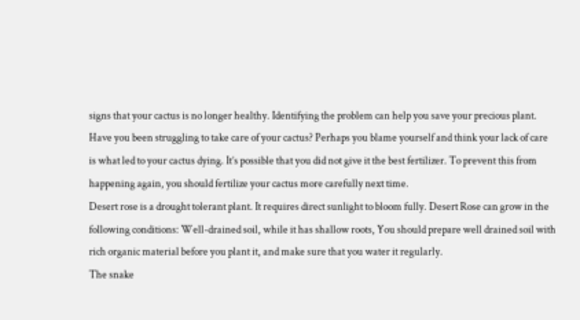signs that your cactus is no longer healthy. Identifying the problem can help you save your precious plant.
Have you been struggling to take care of your cactus? Perhaps you blame yourself and think your lack of care is what led to your cactus dying. It’s possible that you did not give it the best fertilizer. To prevent this from happening again, you should fertilize your cactus more carefully next time.
Desert rose is a drought tolerant plant. It requires direct sunlight to bloom fully. Desert Rose can grow in the following conditions: Well-drained soil, while it has shallow roots, You should prepare well drained soil with rich organic material before you plant it, and make sure that you water it regularly.
The snake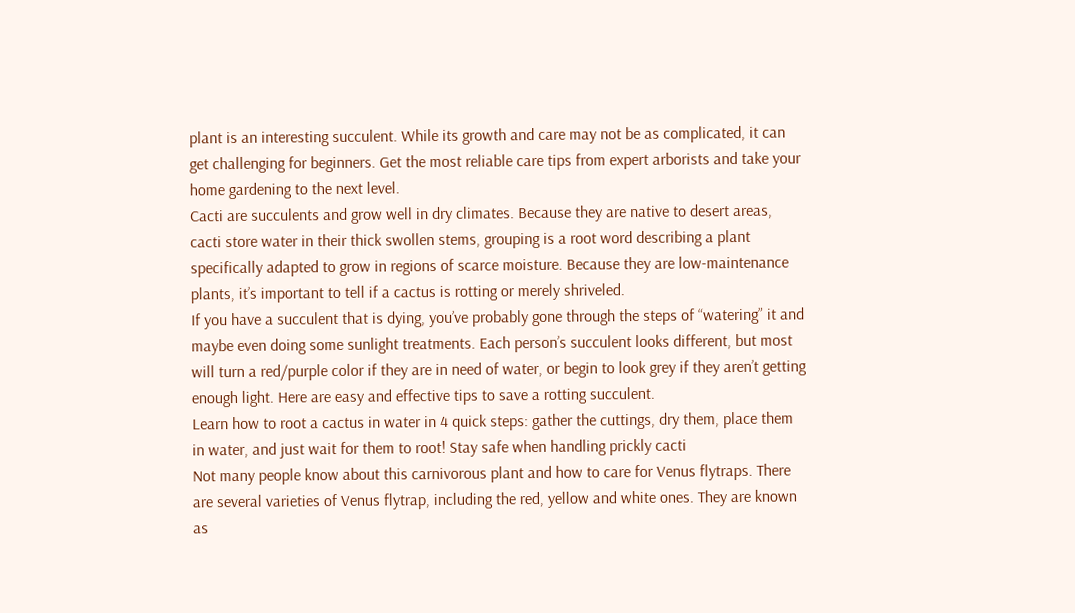plant is an interesting succulent. While its growth and care may not be as complicated, it can get challenging for beginners. Get the most reliable care tips from expert arborists and take your home gardening to the next level.
Cacti are succulents and grow well in dry climates. Because they are native to desert areas, cacti store water in their thick swollen stems, grouping is a root word describing a plant specifically adapted to grow in regions of scarce moisture. Because they are low-maintenance plants, it’s important to tell if a cactus is rotting or merely shriveled.
If you have a succulent that is dying, you’ve probably gone through the steps of “watering” it and maybe even doing some sunlight treatments. Each person’s succulent looks different, but most will turn a red/purple color if they are in need of water, or begin to look grey if they aren’t getting enough light. Here are easy and effective tips to save a rotting succulent.
Learn how to root a cactus in water in 4 quick steps: gather the cuttings, dry them, place them in water, and just wait for them to root! Stay safe when handling prickly cacti
Not many people know about this carnivorous plant and how to care for Venus flytraps. There are several varieties of Venus flytrap, including the red, yellow and white ones. They are known as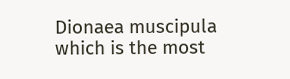Dionaea muscipula which is the most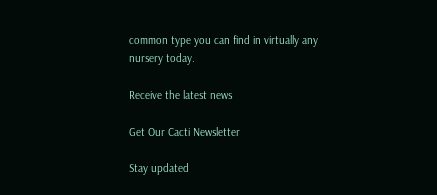common type you can find in virtually any nursery today.

Receive the latest news

Get Our Cacti Newsletter

Stay updated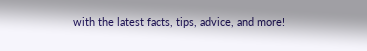with the latest facts, tips, advice, and more!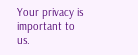Your privacy is important to us.